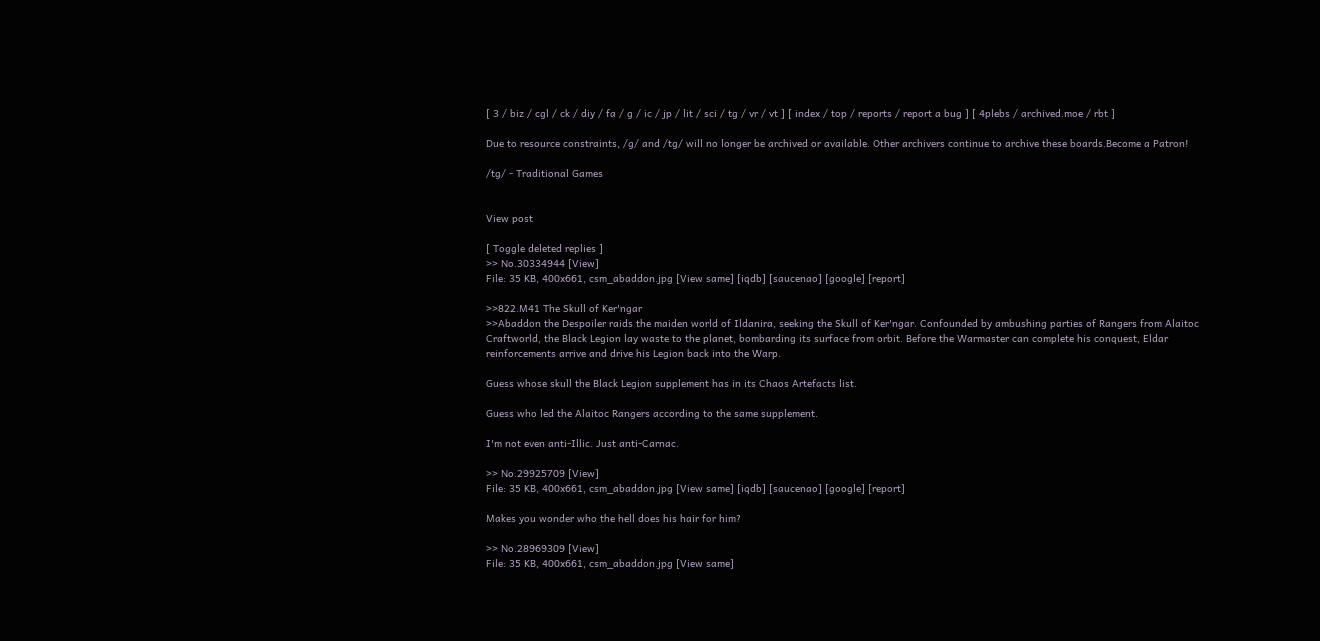[ 3 / biz / cgl / ck / diy / fa / g / ic / jp / lit / sci / tg / vr / vt ] [ index / top / reports / report a bug ] [ 4plebs / archived.moe / rbt ]

Due to resource constraints, /g/ and /tg/ will no longer be archived or available. Other archivers continue to archive these boards.Become a Patron!

/tg/ - Traditional Games


View post

[ Toggle deleted replies ]
>> No.30334944 [View]
File: 35 KB, 400x661, csm_abaddon.jpg [View same] [iqdb] [saucenao] [google] [report]

>>822.M41 The Skull of Ker'ngar
>>Abaddon the Despoiler raids the maiden world of Ildanira, seeking the Skull of Ker'ngar. Confounded by ambushing parties of Rangers from Alaitoc Craftworld, the Black Legion lay waste to the planet, bombarding its surface from orbit. Before the Warmaster can complete his conquest, Eldar reinforcements arrive and drive his Legion back into the Warp.

Guess whose skull the Black Legion supplement has in its Chaos Artefacts list.

Guess who led the Alaitoc Rangers according to the same supplement.

I'm not even anti-Illic. Just anti-Carnac.

>> No.29925709 [View]
File: 35 KB, 400x661, csm_abaddon.jpg [View same] [iqdb] [saucenao] [google] [report]

Makes you wonder who the hell does his hair for him?

>> No.28969309 [View]
File: 35 KB, 400x661, csm_abaddon.jpg [View same]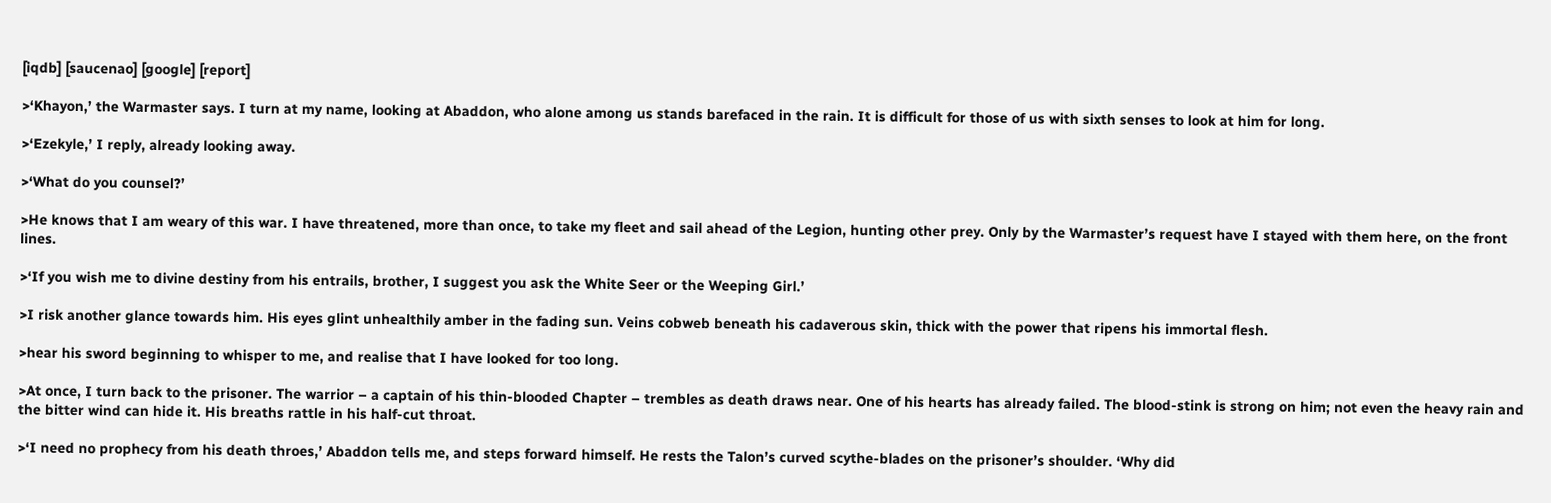[iqdb] [saucenao] [google] [report]

>‘Khayon,’ the Warmaster says. I turn at my name, looking at Abaddon, who alone among us stands barefaced in the rain. It is difficult for those of us with sixth senses to look at him for long.

>‘Ezekyle,’ I reply, already looking away.

>‘What do you counsel?’

>He knows that I am weary of this war. I have threatened, more than once, to take my fleet and sail ahead of the Legion, hunting other prey. Only by the Warmaster’s request have I stayed with them here, on the front lines.

>‘If you wish me to divine destiny from his entrails, brother, I suggest you ask the White Seer or the Weeping Girl.’

>I risk another glance towards him. His eyes glint unhealthily amber in the fading sun. Veins cobweb beneath his cadaverous skin, thick with the power that ripens his immortal flesh.

>hear his sword beginning to whisper to me, and realise that I have looked for too long.

>At once, I turn back to the prisoner. The warrior – a captain of his thin-blooded Chapter – trembles as death draws near. One of his hearts has already failed. The blood-stink is strong on him; not even the heavy rain and the bitter wind can hide it. His breaths rattle in his half-cut throat.

>‘I need no prophecy from his death throes,’ Abaddon tells me, and steps forward himself. He rests the Talon’s curved scythe-blades on the prisoner’s shoulder. ‘Why did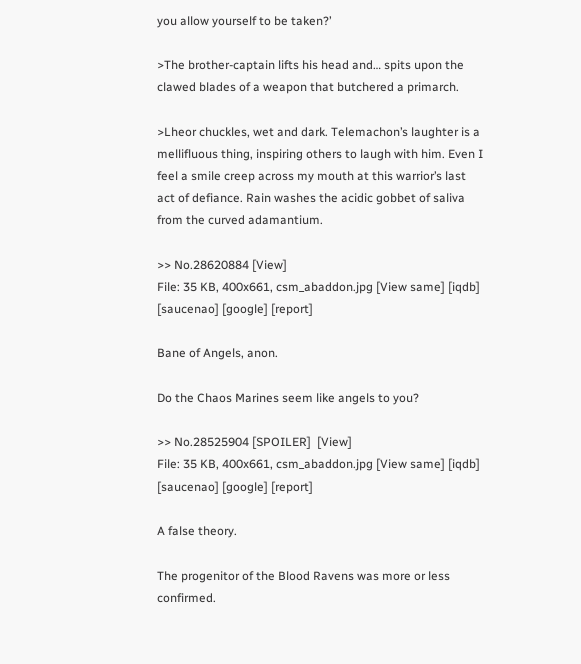you allow yourself to be taken?’

>The brother-captain lifts his head and… spits upon the clawed blades of a weapon that butchered a primarch.

>Lheor chuckles, wet and dark. Telemachon’s laughter is a mellifluous thing, inspiring others to laugh with him. Even I feel a smile creep across my mouth at this warrior’s last act of defiance. Rain washes the acidic gobbet of saliva from the curved adamantium.

>> No.28620884 [View]
File: 35 KB, 400x661, csm_abaddon.jpg [View same] [iqdb] [saucenao] [google] [report]

Bane of Angels, anon.

Do the Chaos Marines seem like angels to you?

>> No.28525904 [SPOILER]  [View]
File: 35 KB, 400x661, csm_abaddon.jpg [View same] [iqdb] [saucenao] [google] [report]

A false theory.

The progenitor of the Blood Ravens was more or less confirmed.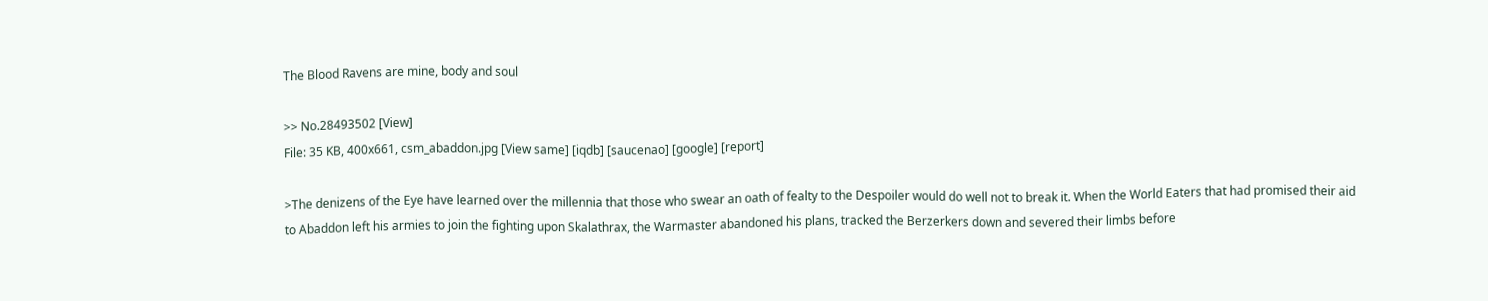The Blood Ravens are mine, body and soul

>> No.28493502 [View]
File: 35 KB, 400x661, csm_abaddon.jpg [View same] [iqdb] [saucenao] [google] [report]

>The denizens of the Eye have learned over the millennia that those who swear an oath of fealty to the Despoiler would do well not to break it. When the World Eaters that had promised their aid to Abaddon left his armies to join the fighting upon Skalathrax, the Warmaster abandoned his plans, tracked the Berzerkers down and severed their limbs before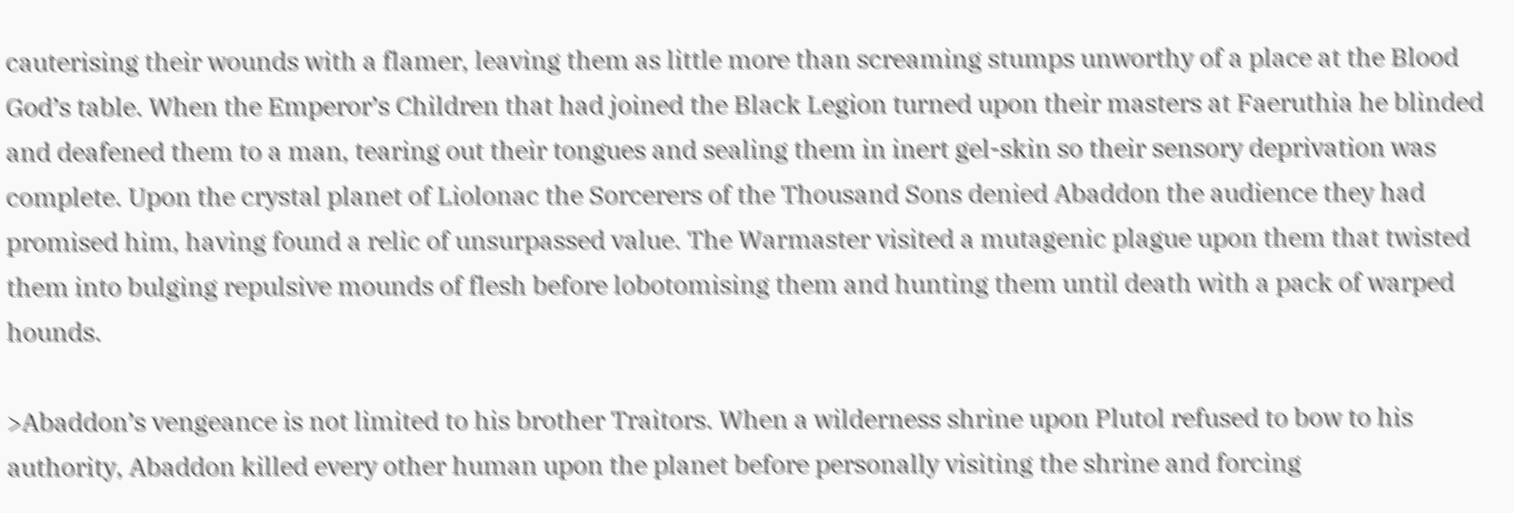cauterising their wounds with a flamer, leaving them as little more than screaming stumps unworthy of a place at the Blood God’s table. When the Emperor’s Children that had joined the Black Legion turned upon their masters at Faeruthia he blinded and deafened them to a man, tearing out their tongues and sealing them in inert gel-skin so their sensory deprivation was complete. Upon the crystal planet of Liolonac the Sorcerers of the Thousand Sons denied Abaddon the audience they had promised him, having found a relic of unsurpassed value. The Warmaster visited a mutagenic plague upon them that twisted them into bulging repulsive mounds of flesh before lobotomising them and hunting them until death with a pack of warped hounds.

>Abaddon’s vengeance is not limited to his brother Traitors. When a wilderness shrine upon Plutol refused to bow to his authority, Abaddon killed every other human upon the planet before personally visiting the shrine and forcing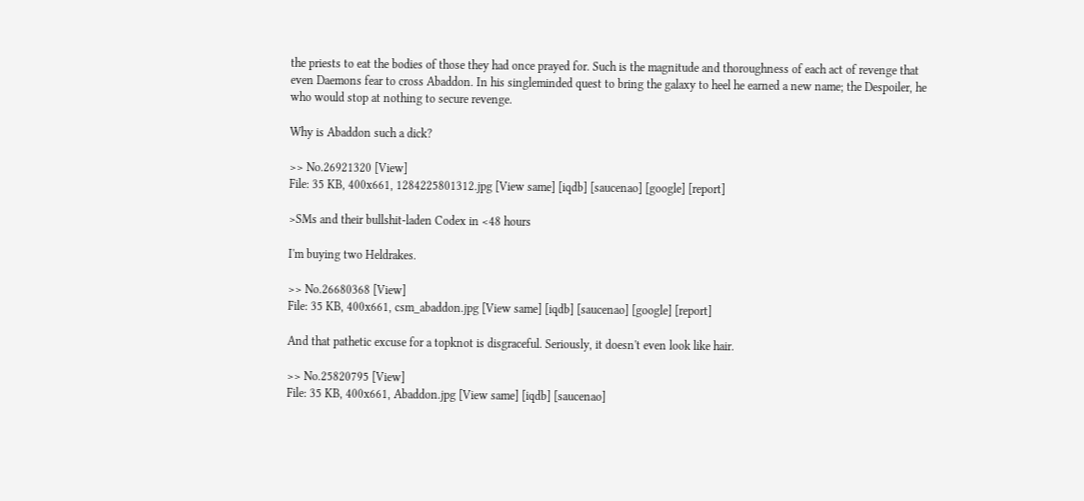the priests to eat the bodies of those they had once prayed for. Such is the magnitude and thoroughness of each act of revenge that even Daemons fear to cross Abaddon. In his singleminded quest to bring the galaxy to heel he earned a new name; the Despoiler, he who would stop at nothing to secure revenge.

Why is Abaddon such a dick?

>> No.26921320 [View]
File: 35 KB, 400x661, 1284225801312.jpg [View same] [iqdb] [saucenao] [google] [report]

>SMs and their bullshit-laden Codex in <48 hours

I'm buying two Heldrakes.

>> No.26680368 [View]
File: 35 KB, 400x661, csm_abaddon.jpg [View same] [iqdb] [saucenao] [google] [report]

And that pathetic excuse for a topknot is disgraceful. Seriously, it doesn't even look like hair.

>> No.25820795 [View]
File: 35 KB, 400x661, Abaddon.jpg [View same] [iqdb] [saucenao]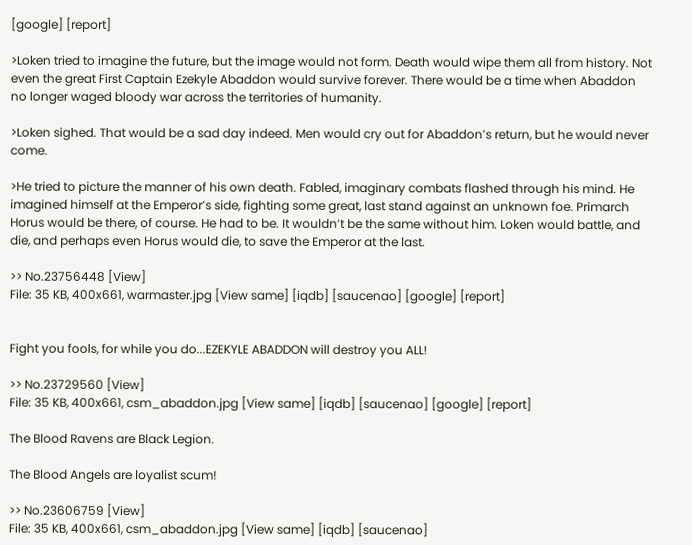[google] [report]

>Loken tried to imagine the future, but the image would not form. Death would wipe them all from history. Not even the great First Captain Ezekyle Abaddon would survive forever. There would be a time when Abaddon no longer waged bloody war across the territories of humanity.

>Loken sighed. That would be a sad day indeed. Men would cry out for Abaddon’s return, but he would never come.

>He tried to picture the manner of his own death. Fabled, imaginary combats flashed through his mind. He imagined himself at the Emperor’s side, fighting some great, last stand against an unknown foe. Primarch Horus would be there, of course. He had to be. It wouldn’t be the same without him. Loken would battle, and die, and perhaps even Horus would die, to save the Emperor at the last.

>> No.23756448 [View]
File: 35 KB, 400x661, warmaster.jpg [View same] [iqdb] [saucenao] [google] [report]


Fight you fools, for while you do...EZEKYLE ABADDON will destroy you ALL!

>> No.23729560 [View]
File: 35 KB, 400x661, csm_abaddon.jpg [View same] [iqdb] [saucenao] [google] [report]

The Blood Ravens are Black Legion.

The Blood Angels are loyalist scum!

>> No.23606759 [View]
File: 35 KB, 400x661, csm_abaddon.jpg [View same] [iqdb] [saucenao]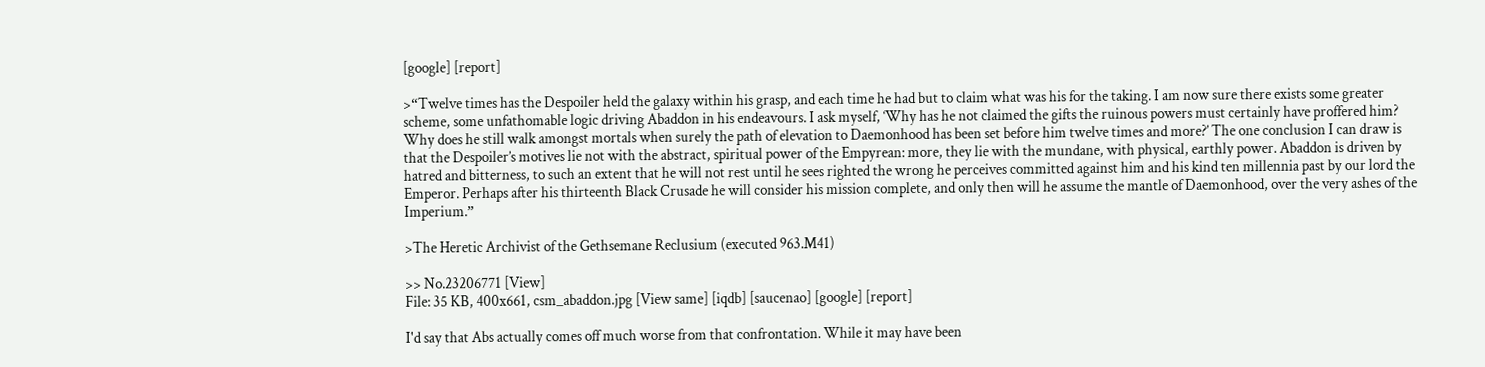[google] [report]

>“Twelve times has the Despoiler held the galaxy within his grasp, and each time he had but to claim what was his for the taking. I am now sure there exists some greater scheme, some unfathomable logic driving Abaddon in his endeavours. I ask myself, ‘Why has he not claimed the gifts the ruinous powers must certainly have proffered him? Why does he still walk amongst mortals when surely the path of elevation to Daemonhood has been set before him twelve times and more?’ The one conclusion I can draw is that the Despoiler’s motives lie not with the abstract, spiritual power of the Empyrean: more, they lie with the mundane, with physical, earthly power. Abaddon is driven by hatred and bitterness, to such an extent that he will not rest until he sees righted the wrong he perceives committed against him and his kind ten millennia past by our lord the Emperor. Perhaps after his thirteenth Black Crusade he will consider his mission complete, and only then will he assume the mantle of Daemonhood, over the very ashes of the Imperium.”

>The Heretic Archivist of the Gethsemane Reclusium (executed 963.M41)

>> No.23206771 [View]
File: 35 KB, 400x661, csm_abaddon.jpg [View same] [iqdb] [saucenao] [google] [report]

I'd say that Abs actually comes off much worse from that confrontation. While it may have been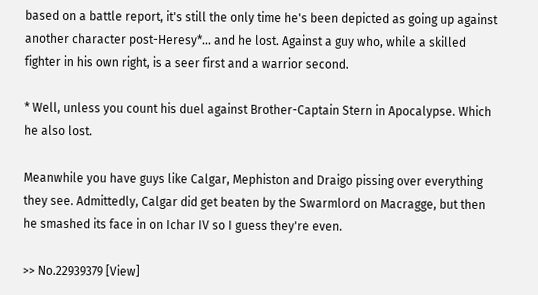based on a battle report, it's still the only time he's been depicted as going up against another character post-Heresy*... and he lost. Against a guy who, while a skilled fighter in his own right, is a seer first and a warrior second.

* Well, unless you count his duel against Brother-Captain Stern in Apocalypse. Which he also lost.

Meanwhile you have guys like Calgar, Mephiston and Draigo pissing over everything they see. Admittedly, Calgar did get beaten by the Swarmlord on Macragge, but then he smashed its face in on Ichar IV so I guess they're even.

>> No.22939379 [View]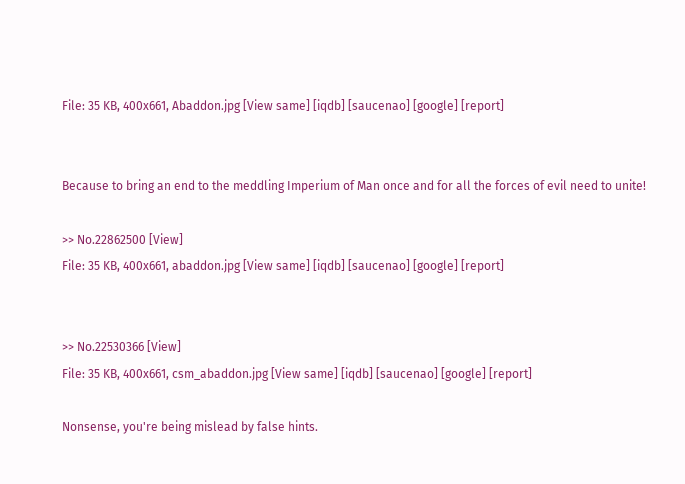File: 35 KB, 400x661, Abaddon.jpg [View same] [iqdb] [saucenao] [google] [report]


Because to bring an end to the meddling Imperium of Man once and for all the forces of evil need to unite!

>> No.22862500 [View]
File: 35 KB, 400x661, abaddon.jpg [View same] [iqdb] [saucenao] [google] [report]


>> No.22530366 [View]
File: 35 KB, 400x661, csm_abaddon.jpg [View same] [iqdb] [saucenao] [google] [report]

Nonsense, you're being mislead by false hints.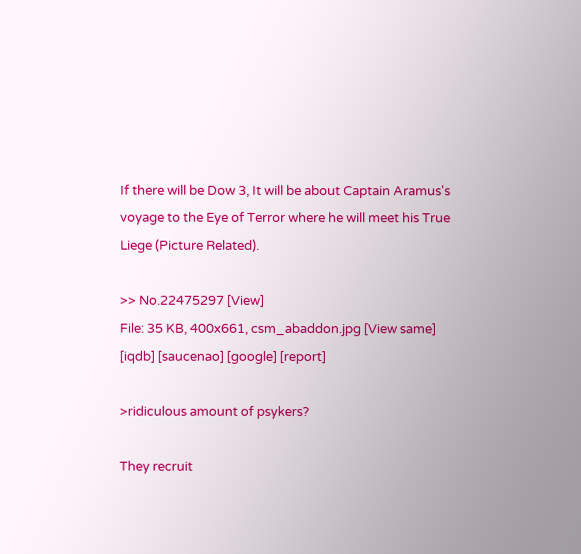If there will be Dow 3, It will be about Captain Aramus's voyage to the Eye of Terror where he will meet his True Liege (Picture Related).

>> No.22475297 [View]
File: 35 KB, 400x661, csm_abaddon.jpg [View same] [iqdb] [saucenao] [google] [report]

>ridiculous amount of psykers?

They recruit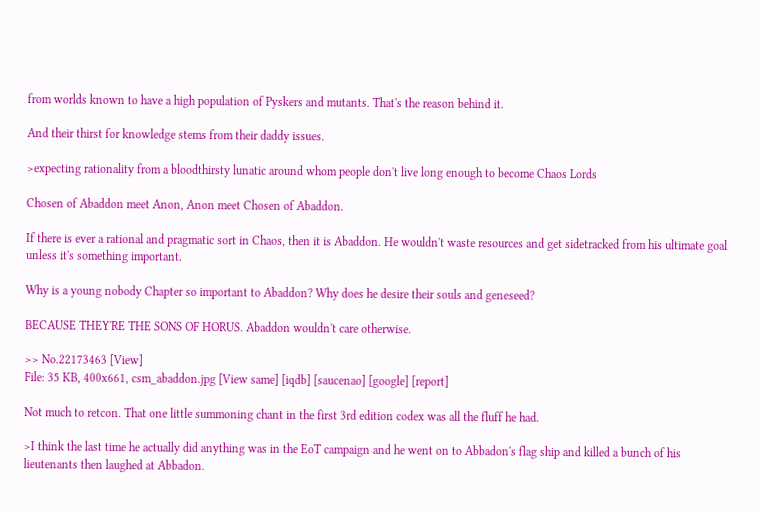from worlds known to have a high population of Pyskers and mutants. That's the reason behind it.

And their thirst for knowledge stems from their daddy issues.

>expecting rationality from a bloodthirsty lunatic around whom people don't live long enough to become Chaos Lords

Chosen of Abaddon meet Anon, Anon meet Chosen of Abaddon.

If there is ever a rational and pragmatic sort in Chaos, then it is Abaddon. He wouldn't waste resources and get sidetracked from his ultimate goal unless it's something important.

Why is a young nobody Chapter so important to Abaddon? Why does he desire their souls and geneseed?

BECAUSE THEY'RE THE SONS OF HORUS. Abaddon wouldn't care otherwise.

>> No.22173463 [View]
File: 35 KB, 400x661, csm_abaddon.jpg [View same] [iqdb] [saucenao] [google] [report]

Not much to retcon. That one little summoning chant in the first 3rd edition codex was all the fluff he had.

>I think the last time he actually did anything was in the EoT campaign and he went on to Abbadon's flag ship and killed a bunch of his lieutenants then laughed at Abbadon.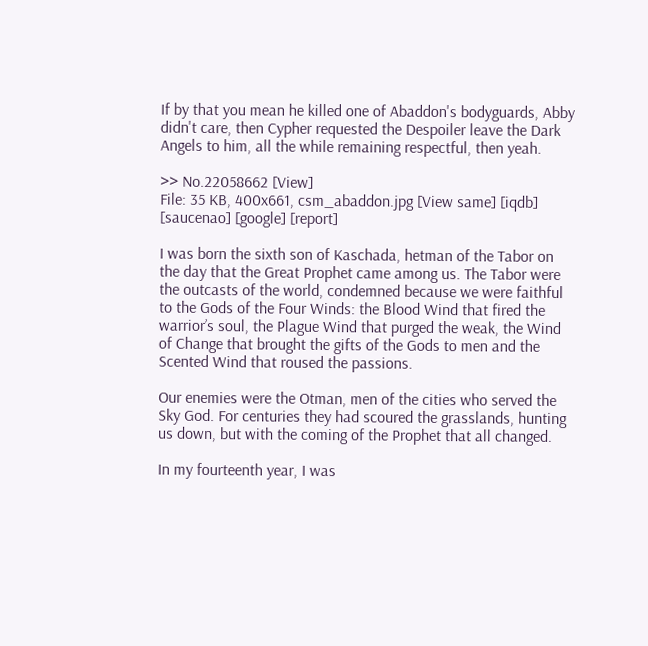If by that you mean he killed one of Abaddon's bodyguards, Abby didn't care, then Cypher requested the Despoiler leave the Dark Angels to him, all the while remaining respectful, then yeah.

>> No.22058662 [View]
File: 35 KB, 400x661, csm_abaddon.jpg [View same] [iqdb] [saucenao] [google] [report]

I was born the sixth son of Kaschada, hetman of the Tabor on the day that the Great Prophet came among us. The Tabor were the outcasts of the world, condemned because we were faithful to the Gods of the Four Winds: the Blood Wind that fired the warrior’s soul, the Plague Wind that purged the weak, the Wind of Change that brought the gifts of the Gods to men and the Scented Wind that roused the passions.

Our enemies were the Otman, men of the cities who served the Sky God. For centuries they had scoured the grasslands, hunting us down, but with the coming of the Prophet that all changed.

In my fourteenth year, I was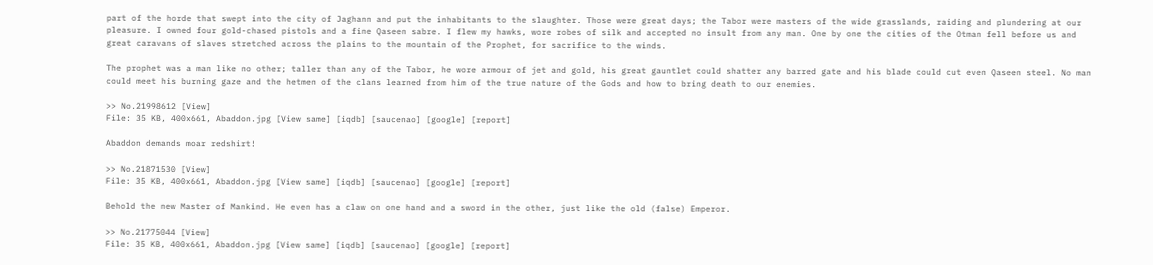part of the horde that swept into the city of Jaghann and put the inhabitants to the slaughter. Those were great days; the Tabor were masters of the wide grasslands, raiding and plundering at our pleasure. I owned four gold-chased pistols and a fine Qaseen sabre. I flew my hawks, wore robes of silk and accepted no insult from any man. One by one the cities of the Otman fell before us and great caravans of slaves stretched across the plains to the mountain of the Prophet, for sacrifice to the winds.

The prophet was a man like no other; taller than any of the Tabor, he wore armour of jet and gold, his great gauntlet could shatter any barred gate and his blade could cut even Qaseen steel. No man could meet his burning gaze and the hetmen of the clans learned from him of the true nature of the Gods and how to bring death to our enemies.

>> No.21998612 [View]
File: 35 KB, 400x661, Abaddon.jpg [View same] [iqdb] [saucenao] [google] [report]

Abaddon demands moar redshirt!

>> No.21871530 [View]
File: 35 KB, 400x661, Abaddon.jpg [View same] [iqdb] [saucenao] [google] [report]

Behold the new Master of Mankind. He even has a claw on one hand and a sword in the other, just like the old (false) Emperor.

>> No.21775044 [View]
File: 35 KB, 400x661, Abaddon.jpg [View same] [iqdb] [saucenao] [google] [report]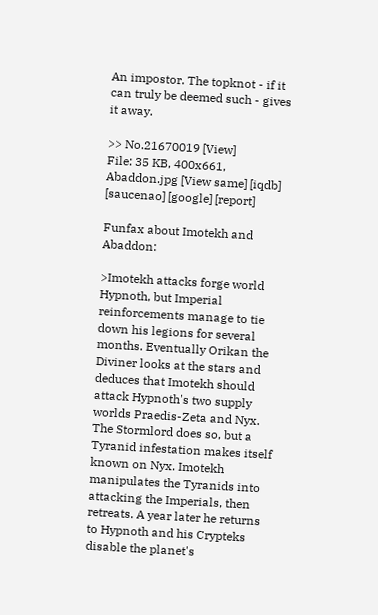An impostor. The topknot - if it can truly be deemed such - gives it away.

>> No.21670019 [View]
File: 35 KB, 400x661, Abaddon.jpg [View same] [iqdb] [saucenao] [google] [report]

Funfax about Imotekh and Abaddon:

>Imotekh attacks forge world Hypnoth, but Imperial reinforcements manage to tie down his legions for several months. Eventually Orikan the Diviner looks at the stars and deduces that Imotekh should attack Hypnoth's two supply worlds Praedis-Zeta and Nyx. The Stormlord does so, but a Tyranid infestation makes itself known on Nyx. Imotekh manipulates the Tyranids into attacking the Imperials, then retreats. A year later he returns to Hypnoth and his Crypteks disable the planet's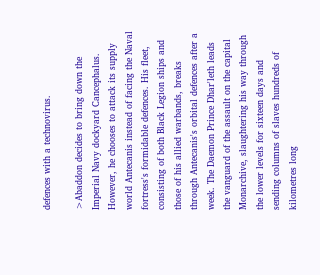defences with a technovirus.

>Abaddon decides to bring down the Imperial Navy dockyard Cancephalus. However, he chooses to attack its supply world Antecanis instead of facing the Naval fortress's formidable defences. His fleet, consisting of both Black Legion ships and those of his allied warbands, breaks through Antecanis's orbital defences after a week. The Daemon Prince Dhar'leth leads the vanguard of the assault on the capital Monarchive, slaughtering his way through the lower levels for sixteen days and sending columns of slaves hundreds of kilometres long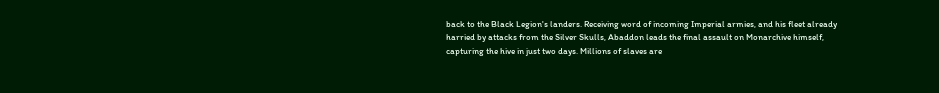back to the Black Legion's landers. Receiving word of incoming Imperial armies, and his fleet already harried by attacks from the Silver Skulls, Abaddon leads the final assault on Monarchive himself, capturing the hive in just two days. Millions of slaves are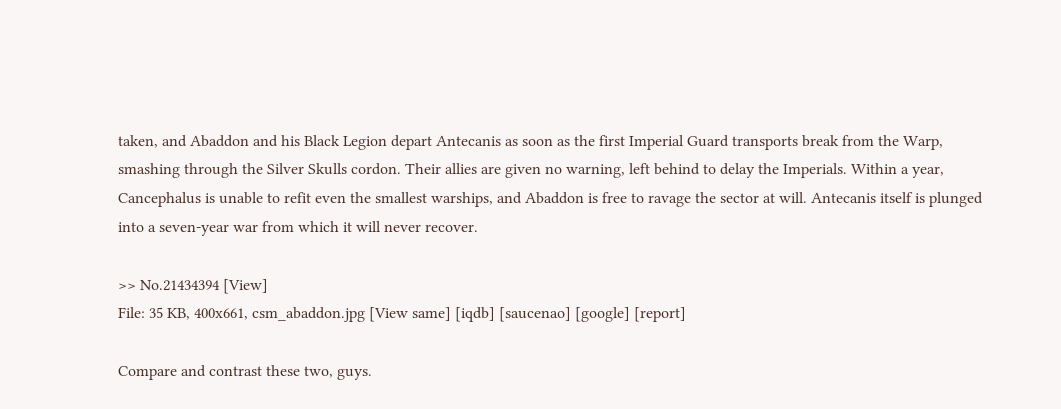taken, and Abaddon and his Black Legion depart Antecanis as soon as the first Imperial Guard transports break from the Warp, smashing through the Silver Skulls cordon. Their allies are given no warning, left behind to delay the Imperials. Within a year, Cancephalus is unable to refit even the smallest warships, and Abaddon is free to ravage the sector at will. Antecanis itself is plunged into a seven-year war from which it will never recover.

>> No.21434394 [View]
File: 35 KB, 400x661, csm_abaddon.jpg [View same] [iqdb] [saucenao] [google] [report]

Compare and contrast these two, guys.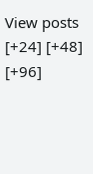View posts [+24] [+48] [+96]